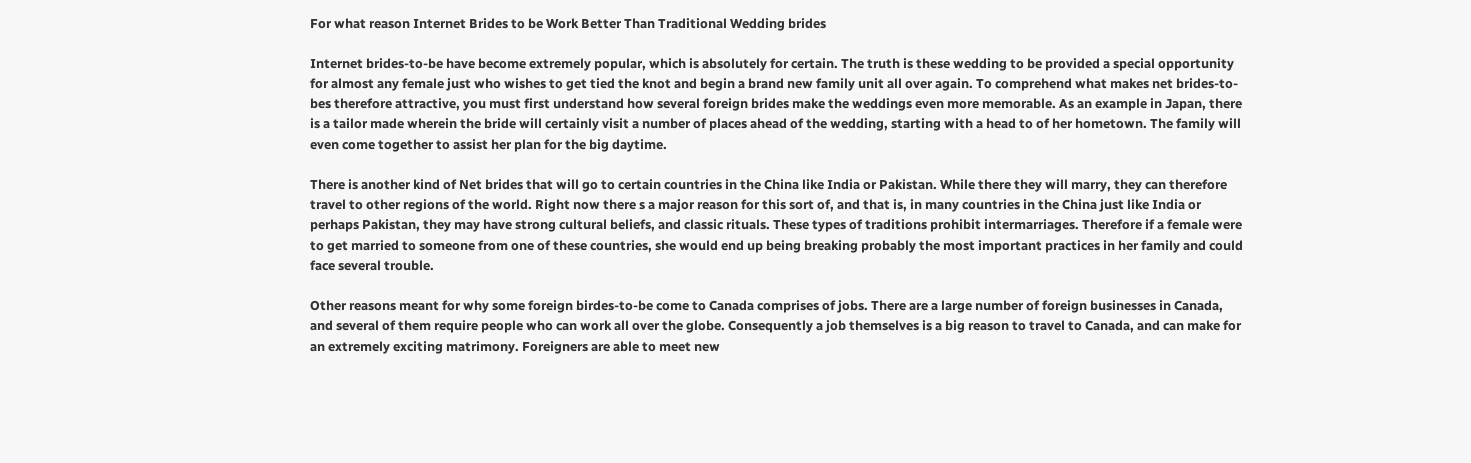For what reason Internet Brides to be Work Better Than Traditional Wedding brides

Internet brides-to-be have become extremely popular, which is absolutely for certain. The truth is these wedding to be provided a special opportunity for almost any female just who wishes to get tied the knot and begin a brand new family unit all over again. To comprehend what makes net brides-to-bes therefore attractive, you must first understand how several foreign brides make the weddings even more memorable. As an example in Japan, there is a tailor made wherein the bride will certainly visit a number of places ahead of the wedding, starting with a head to of her hometown. The family will even come together to assist her plan for the big daytime.

There is another kind of Net brides that will go to certain countries in the China like India or Pakistan. While there they will marry, they can therefore travel to other regions of the world. Right now there s a major reason for this sort of, and that is, in many countries in the China just like India or perhaps Pakistan, they may have strong cultural beliefs, and classic rituals. These types of traditions prohibit intermarriages. Therefore if a female were to get married to someone from one of these countries, she would end up being breaking probably the most important practices in her family and could face several trouble.

Other reasons meant for why some foreign birdes-to-be come to Canada comprises of jobs. There are a large number of foreign businesses in Canada, and several of them require people who can work all over the globe. Consequently a job themselves is a big reason to travel to Canada, and can make for an extremely exciting matrimony. Foreigners are able to meet new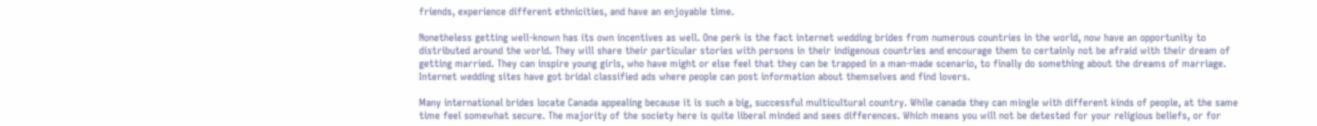friends, experience different ethnicities, and have an enjoyable time.

Nonetheless getting well-known has its own incentives as well. One perk is the fact internet wedding brides from numerous countries in the world, now have an opportunity to distributed around the world. They will share their particular stories with persons in their indigenous countries and encourage them to certainly not be afraid with their dream of getting married. They can inspire young girls, who have might or else feel that they can be trapped in a man-made scenario, to finally do something about the dreams of marriage. Internet wedding sites have got bridal classified ads where people can post information about themselves and find lovers.

Many international brides locate Canada appealing because it is such a big, successful multicultural country. While canada they can mingle with different kinds of people, at the same time feel somewhat secure. The majority of the society here is quite liberal minded and sees differences. Which means you will not be detested for your religious beliefs, or for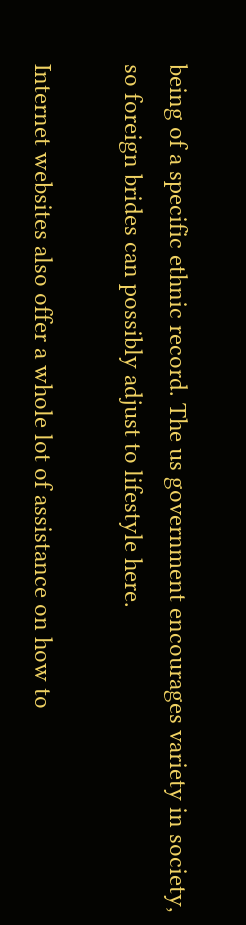being of a specific ethnic record. The us government encourages variety in society, so foreign brides can possibly adjust to lifestyle here.

Internet websites also offer a whole lot of assistance on how to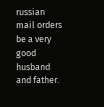russian mail orders be a very good husband and father.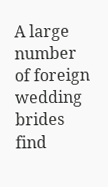A large number of foreign wedding brides find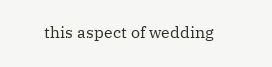this aspect of wedding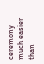ceremony much easier than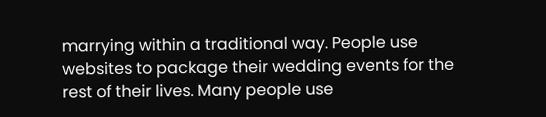marrying within a traditional way. People use websites to package their wedding events for the rest of their lives. Many people use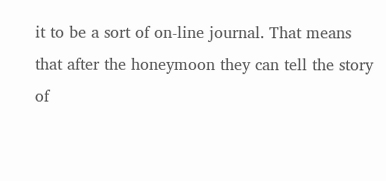it to be a sort of on-line journal. That means that after the honeymoon they can tell the story of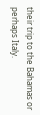their trip to the Bahamas or perhaps Italy.